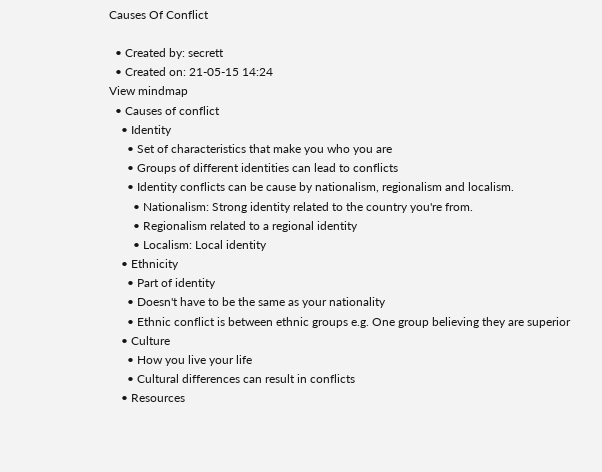Causes Of Conflict

  • Created by: secrett
  • Created on: 21-05-15 14:24
View mindmap
  • Causes of conflict
    • Identity
      • Set of characteristics that make you who you are
      • Groups of different identities can lead to conflicts
      • Identity conflicts can be cause by nationalism, regionalism and localism.
        • Nationalism: Strong identity related to the country you're from.
        • Regionalism related to a regional identity
        • Localism: Local identity
    • Ethnicity
      • Part of identity
      • Doesn't have to be the same as your nationality
      • Ethnic conflict is between ethnic groups e.g. One group believing they are superior
    • Culture
      • How you live your life
      • Cultural differences can result in conflicts
    • Resources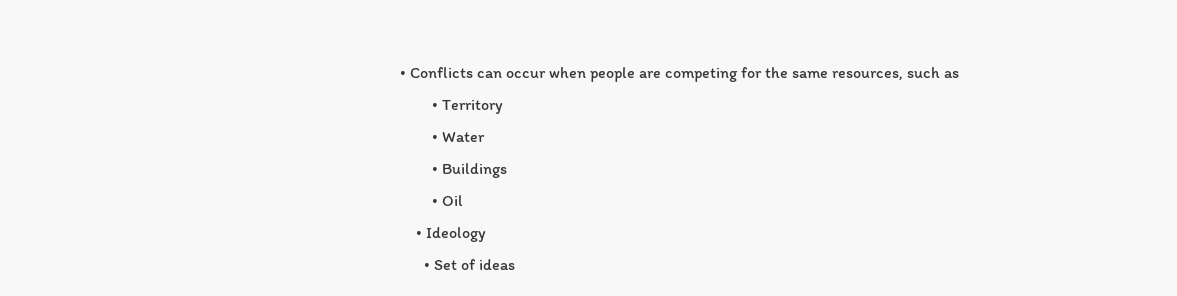• Conflicts can occur when people are competing for the same resources, such as
        • Territory
        • Water
        • Buildings
        • Oil
    • Ideology
      • Set of ideas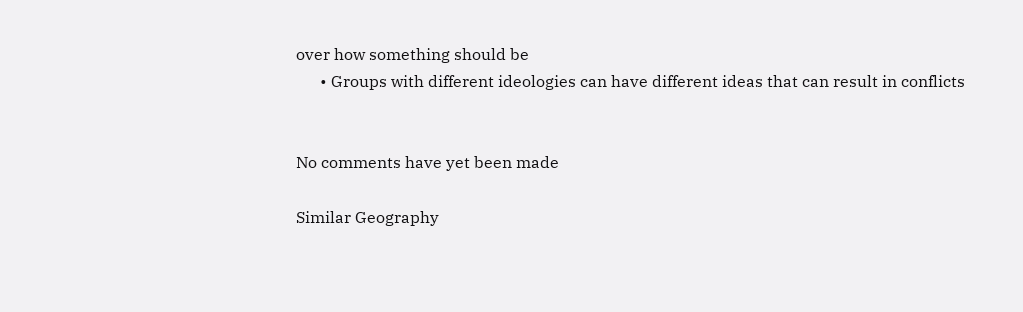over how something should be
      • Groups with different ideologies can have different ideas that can result in conflicts


No comments have yet been made

Similar Geography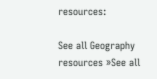resources:

See all Geography resources »See all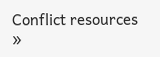Conflict resources »